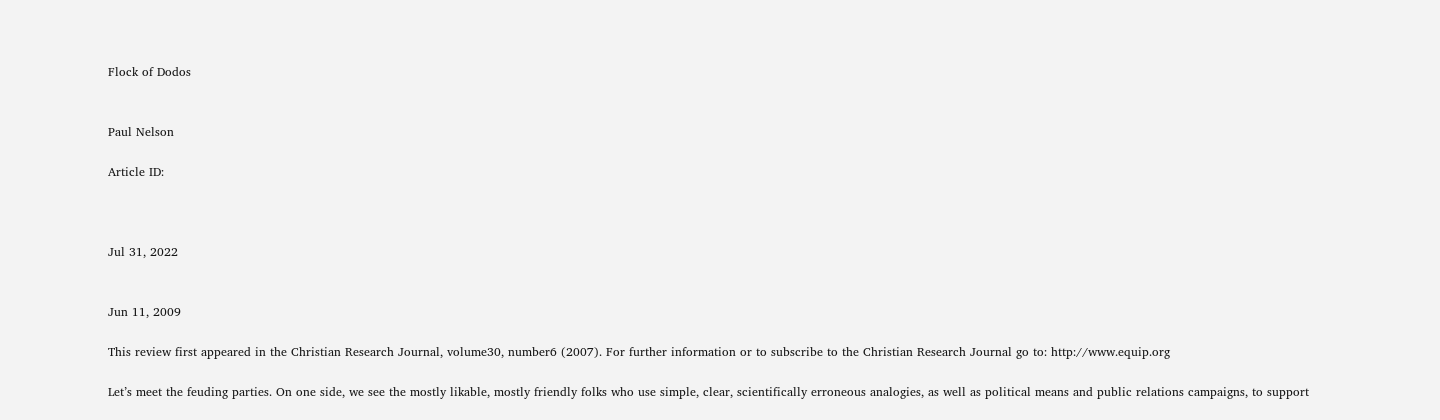Flock of Dodos


Paul Nelson

Article ID:



Jul 31, 2022


Jun 11, 2009

This review first appeared in the Christian Research Journal, volume30, number6 (2007). For further information or to subscribe to the Christian Research Journal go to: http://www.equip.org

Let’s meet the feuding parties. On one side, we see the mostly likable, mostly friendly folks who use simple, clear, scientifically erroneous analogies, as well as political means and public relations campaigns, to support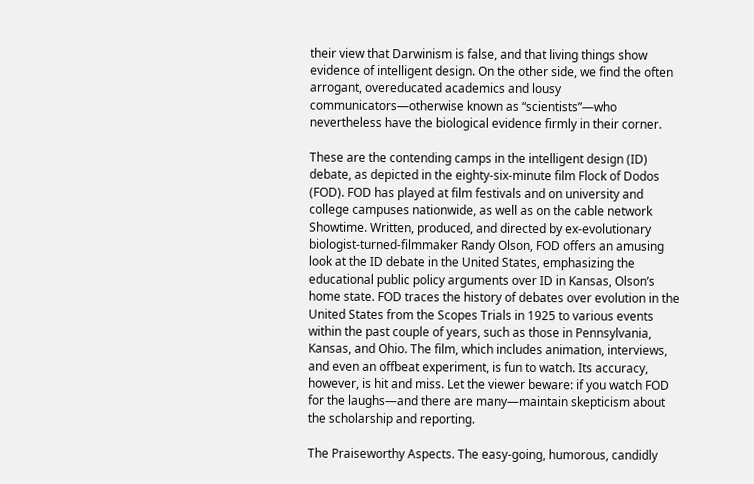their view that Darwinism is false, and that living things show evidence of intelligent design. On the other side, we find the often arrogant, overeducated academics and lousy communicators—otherwise known as “scientists”—who nevertheless have the biological evidence firmly in their corner.

These are the contending camps in the intelligent design (ID) debate, as depicted in the eighty-six-minute film Flock of Dodos (FOD). FOD has played at film festivals and on university and college campuses nationwide, as well as on the cable network Showtime. Written, produced, and directed by ex-evolutionary biologist-turned-filmmaker Randy Olson, FOD offers an amusing look at the ID debate in the United States, emphasizing the educational public policy arguments over ID in Kansas, Olson’s home state. FOD traces the history of debates over evolution in the United States from the Scopes Trials in 1925 to various events within the past couple of years, such as those in Pennsylvania, Kansas, and Ohio. The film, which includes animation, interviews, and even an offbeat experiment, is fun to watch. Its accuracy, however, is hit and miss. Let the viewer beware: if you watch FOD for the laughs—and there are many—maintain skepticism about the scholarship and reporting.

The Praiseworthy Aspects. The easy-going, humorous, candidly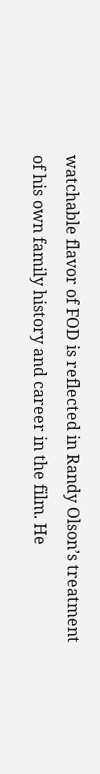watchable flavor of FOD is reflected in Randy Olson’s treatment of his own family history and career in the film. He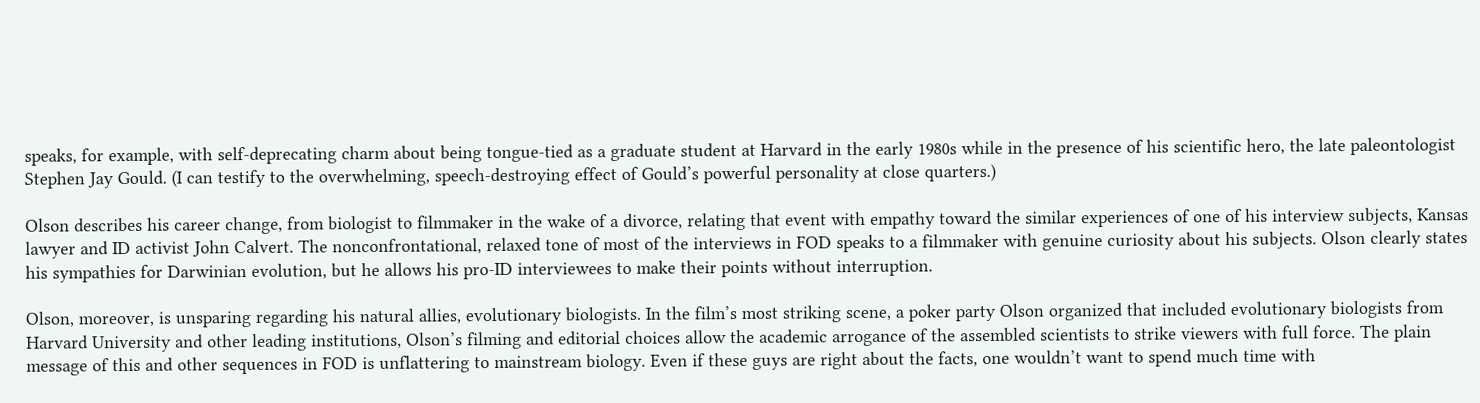speaks, for example, with self-deprecating charm about being tongue-tied as a graduate student at Harvard in the early 1980s while in the presence of his scientific hero, the late paleontologist Stephen Jay Gould. (I can testify to the overwhelming, speech-destroying effect of Gould’s powerful personality at close quarters.)

Olson describes his career change, from biologist to filmmaker in the wake of a divorce, relating that event with empathy toward the similar experiences of one of his interview subjects, Kansas lawyer and ID activist John Calvert. The nonconfrontational, relaxed tone of most of the interviews in FOD speaks to a filmmaker with genuine curiosity about his subjects. Olson clearly states his sympathies for Darwinian evolution, but he allows his pro-ID interviewees to make their points without interruption.

Olson, moreover, is unsparing regarding his natural allies, evolutionary biologists. In the film’s most striking scene, a poker party Olson organized that included evolutionary biologists from Harvard University and other leading institutions, Olson’s filming and editorial choices allow the academic arrogance of the assembled scientists to strike viewers with full force. The plain message of this and other sequences in FOD is unflattering to mainstream biology. Even if these guys are right about the facts, one wouldn’t want to spend much time with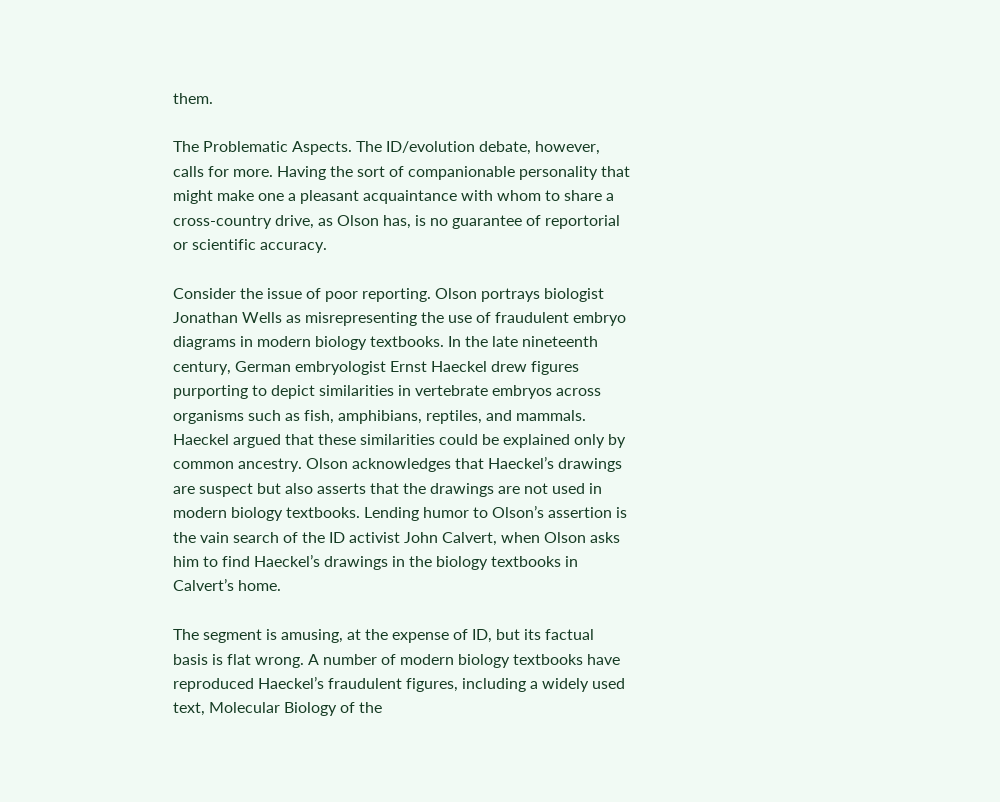them.

The Problematic Aspects. The ID/evolution debate, however, calls for more. Having the sort of companionable personality that might make one a pleasant acquaintance with whom to share a cross-country drive, as Olson has, is no guarantee of reportorial or scientific accuracy.

Consider the issue of poor reporting. Olson portrays biologist Jonathan Wells as misrepresenting the use of fraudulent embryo diagrams in modern biology textbooks. In the late nineteenth century, German embryologist Ernst Haeckel drew figures purporting to depict similarities in vertebrate embryos across organisms such as fish, amphibians, reptiles, and mammals. Haeckel argued that these similarities could be explained only by common ancestry. Olson acknowledges that Haeckel’s drawings are suspect but also asserts that the drawings are not used in modern biology textbooks. Lending humor to Olson’s assertion is the vain search of the ID activist John Calvert, when Olson asks him to find Haeckel’s drawings in the biology textbooks in Calvert’s home.

The segment is amusing, at the expense of ID, but its factual basis is flat wrong. A number of modern biology textbooks have reproduced Haeckel’s fraudulent figures, including a widely used text, Molecular Biology of the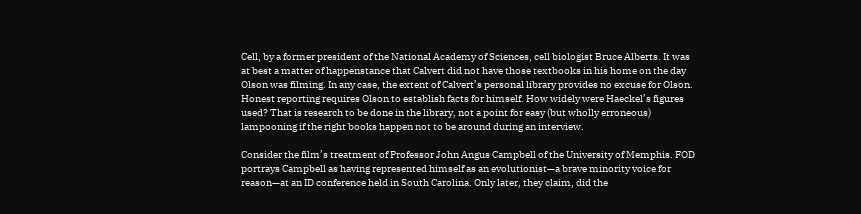Cell, by a former president of the National Academy of Sciences, cell biologist Bruce Alberts. It was at best a matter of happenstance that Calvert did not have those textbooks in his home on the day Olson was filming. In any case, the extent of Calvert’s personal library provides no excuse for Olson. Honest reporting requires Olson to establish facts for himself. How widely were Haeckel’s figures used? That is research to be done in the library, not a point for easy (but wholly erroneous) lampooning if the right books happen not to be around during an interview.

Consider the film’s treatment of Professor John Angus Campbell of the University of Memphis. FOD portrays Campbell as having represented himself as an evolutionist—a brave minority voice for reason—at an ID conference held in South Carolina. Only later, they claim, did the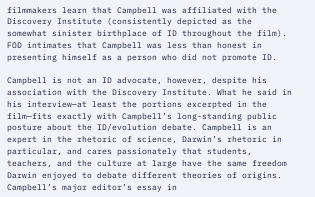filmmakers learn that Campbell was affiliated with the Discovery Institute (consistently depicted as the somewhat sinister birthplace of ID throughout the film). FOD intimates that Campbell was less than honest in presenting himself as a person who did not promote ID.

Campbell is not an ID advocate, however, despite his association with the Discovery Institute. What he said in his interview—at least the portions excerpted in the film—fits exactly with Campbell’s long-standing public posture about the ID/evolution debate. Campbell is an expert in the rhetoric of science, Darwin’s rhetoric in particular, and cares passionately that students, teachers, and the culture at large have the same freedom Darwin enjoyed to debate different theories of origins. Campbell’s major editor’s essay in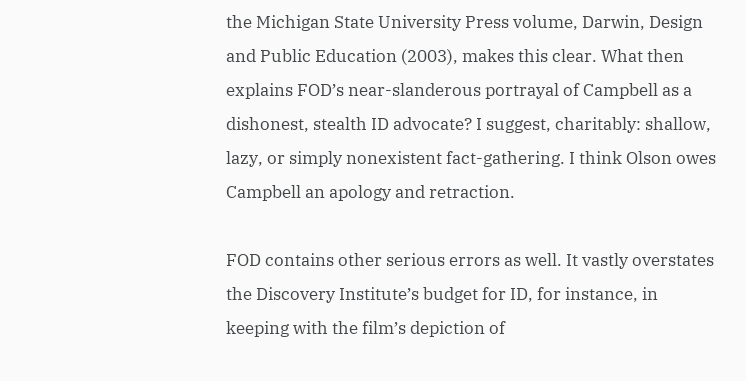the Michigan State University Press volume, Darwin, Design and Public Education (2003), makes this clear. What then explains FOD’s near-slanderous portrayal of Campbell as a dishonest, stealth ID advocate? I suggest, charitably: shallow, lazy, or simply nonexistent fact-gathering. I think Olson owes Campbell an apology and retraction.

FOD contains other serious errors as well. It vastly overstates the Discovery Institute’s budget for ID, for instance, in keeping with the film’s depiction of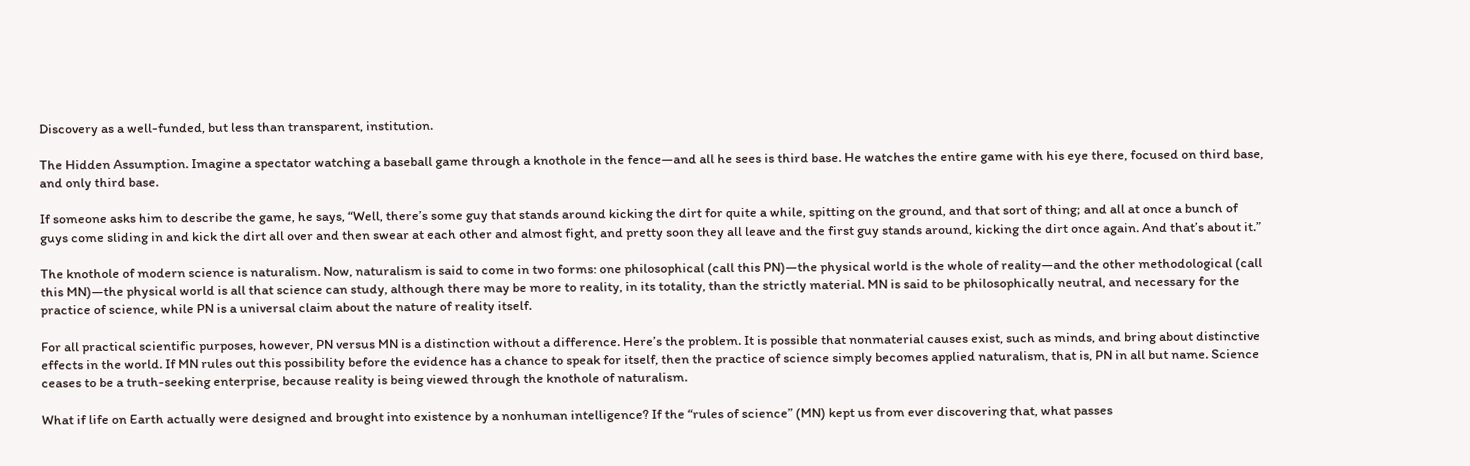Discovery as a well-funded, but less than transparent, institution.

The Hidden Assumption. Imagine a spectator watching a baseball game through a knothole in the fence—and all he sees is third base. He watches the entire game with his eye there, focused on third base, and only third base.

If someone asks him to describe the game, he says, “Well, there’s some guy that stands around kicking the dirt for quite a while, spitting on the ground, and that sort of thing; and all at once a bunch of guys come sliding in and kick the dirt all over and then swear at each other and almost fight, and pretty soon they all leave and the first guy stands around, kicking the dirt once again. And that’s about it.”

The knothole of modern science is naturalism. Now, naturalism is said to come in two forms: one philosophical (call this PN)—the physical world is the whole of reality—and the other methodological (call this MN)—the physical world is all that science can study, although there may be more to reality, in its totality, than the strictly material. MN is said to be philosophically neutral, and necessary for the practice of science, while PN is a universal claim about the nature of reality itself.

For all practical scientific purposes, however, PN versus MN is a distinction without a difference. Here’s the problem. It is possible that nonmaterial causes exist, such as minds, and bring about distinctive effects in the world. If MN rules out this possibility before the evidence has a chance to speak for itself, then the practice of science simply becomes applied naturalism, that is, PN in all but name. Science ceases to be a truth-seeking enterprise, because reality is being viewed through the knothole of naturalism.

What if life on Earth actually were designed and brought into existence by a nonhuman intelligence? If the “rules of science” (MN) kept us from ever discovering that, what passes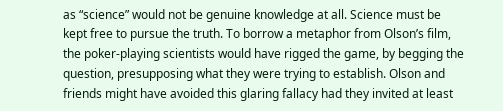as “science” would not be genuine knowledge at all. Science must be kept free to pursue the truth. To borrow a metaphor from Olson’s film, the poker-playing scientists would have rigged the game, by begging the question, presupposing what they were trying to establish. Olson and friends might have avoided this glaring fallacy had they invited at least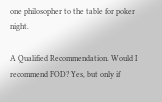one philosopher to the table for poker night.

A Qualified Recommendation. Would I recommend FOD? Yes, but only if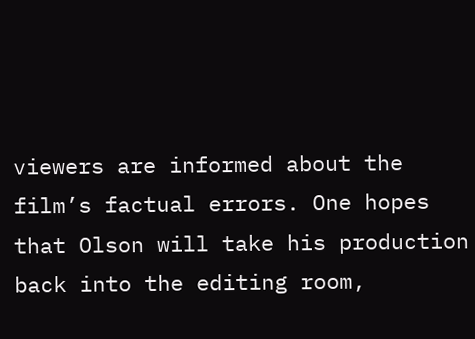viewers are informed about the film’s factual errors. One hopes that Olson will take his production back into the editing room,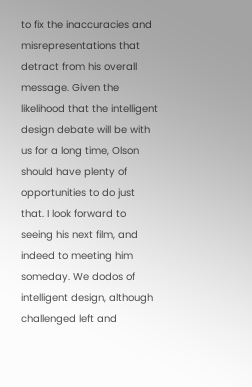to fix the inaccuracies and misrepresentations that detract from his overall message. Given the likelihood that the intelligent design debate will be with us for a long time, Olson should have plenty of opportunities to do just that. I look forward to seeing his next film, and indeed to meeting him someday. We dodos of intelligent design, although challenged left and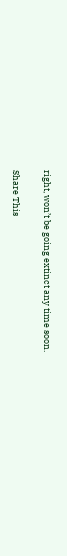right, won’t be going extinct any time soon.

Share This